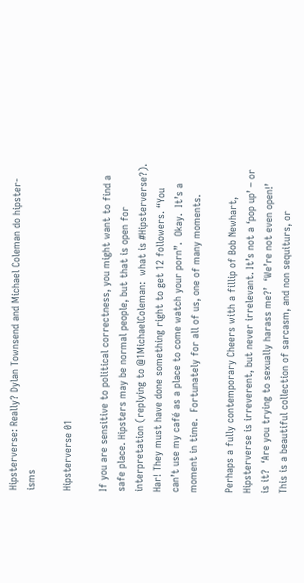Hipsterverse: Really? Dylan Townsend and Michael Coleman do hipster-isms

Hipsterverse 01

If you are sensitive to political correctness, you might want to find a safe place. Hipsters may be normal people, but that is open for interpretation (replying to @1MichaelColeman:  what is #Hipsterverse?). Har! They must have done something right to get 12 followers. “You can’t use my café as a place to come watch your porn”.  Okay.  It’s a moment in time.  Fortunately for all of us, one of many moments.

Perhaps a fully contemporary Cheers with a fillip of Bob Newhart, Hipsterverse is irreverent, but never irrelevant. It’s not a ‘pop up’ – or is it?  ‘Are you trying to sexually harass me?’  ‘We’re not even open!’ This is a beautiful collection of sarcasm, and non sequiturs, or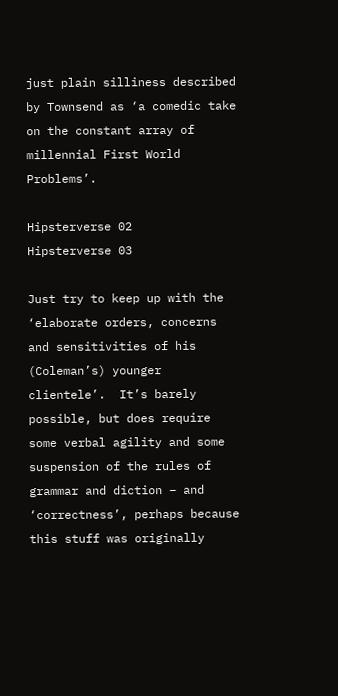just plain silliness described by Townsend as ‘a comedic take on the constant array of millennial First World Problems’.

Hipsterverse 02
Hipsterverse 03

Just try to keep up with the ‘elaborate orders, concerns and sensitivities of his (Coleman’s) younger clientele’.  It’s barely possible, but does require some verbal agility and some suspension of the rules of grammar and diction – and ‘correctness’, perhaps because this stuff was originally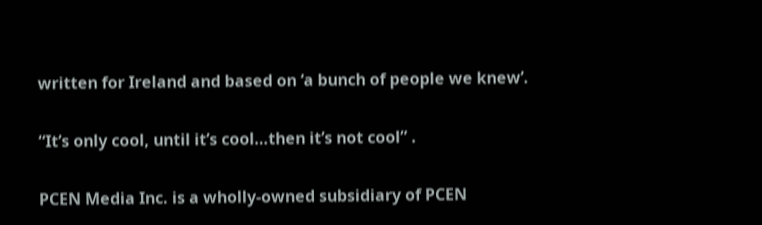written for Ireland and based on ‘a bunch of people we knew’.

“It’s only cool, until it’s cool…then it’s not cool” .

PCEN Media Inc. is a wholly-owned subsidiary of PCEN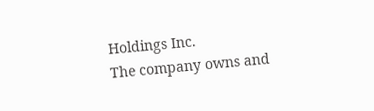Holdings Inc.
The company owns and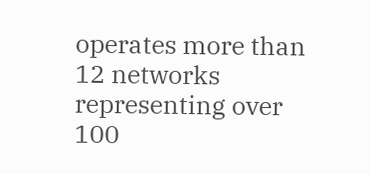operates more than 12 networks representing over 100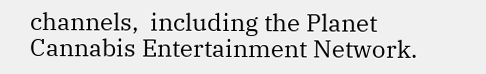channels,  including the Planet Cannabis Entertainment Network.